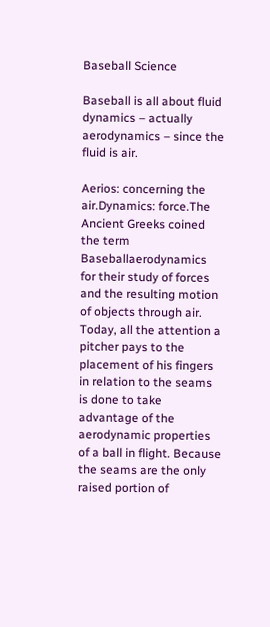Baseball Science

Baseball is all about fluid dynamics – actually aerodynamics – since the fluid is air.

Aerios: concerning the air.Dynamics: force.The Ancient Greeks coined the term Baseballaerodynamics for their study of forces and the resulting motion of objects through air. Today, all the attention a pitcher pays to the placement of his fingers in relation to the seams is done to take advantage of the aerodynamic properties of a ball in flight. Because the seams are the only raised portion of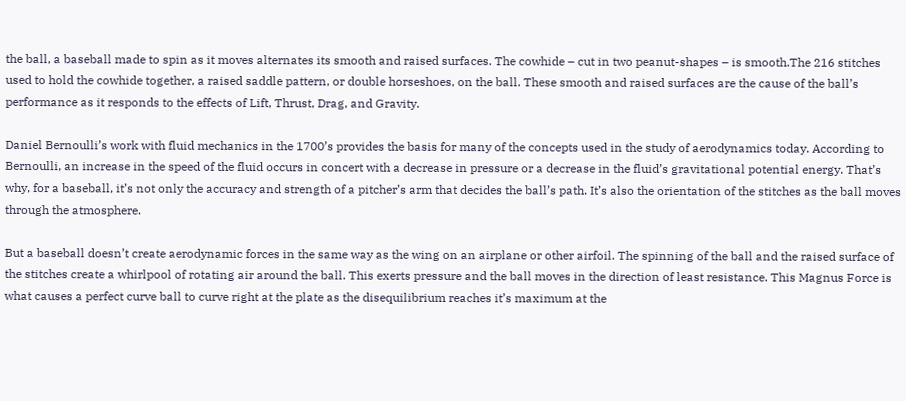the ball, a baseball made to spin as it moves alternates its smooth and raised surfaces. The cowhide – cut in two peanut-shapes – is smooth.The 216 stitches used to hold the cowhide together, a raised saddle pattern, or double horseshoes, on the ball. These smooth and raised surfaces are the cause of the ball’s performance as it responds to the effects of Lift, Thrust, Drag, and Gravity.

Daniel Bernoulli’s work with fluid mechanics in the 1700’s provides the basis for many of the concepts used in the study of aerodynamics today. According to Bernoulli, an increase in the speed of the fluid occurs in concert with a decrease in pressure or a decrease in the fluid’s gravitational potential energy. That’s why, for a baseball, it’s not only the accuracy and strength of a pitcher’s arm that decides the ball’s path. It’s also the orientation of the stitches as the ball moves through the atmosphere.

But a baseball doesn’t create aerodynamic forces in the same way as the wing on an airplane or other airfoil. The spinning of the ball and the raised surface of the stitches create a whirlpool of rotating air around the ball. This exerts pressure and the ball moves in the direction of least resistance. This Magnus Force is what causes a perfect curve ball to curve right at the plate as the disequilibrium reaches it’s maximum at the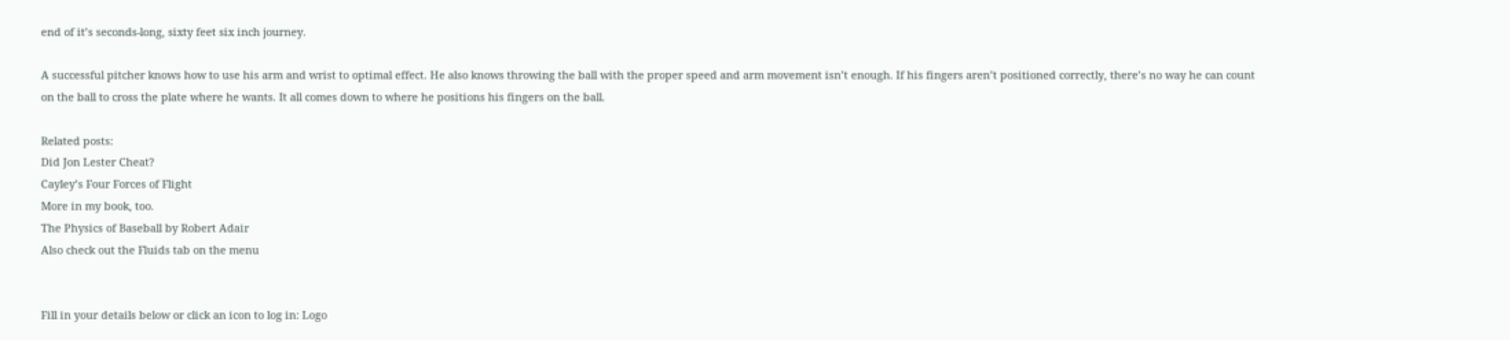end of it’s seconds-long, sixty feet six inch journey.

A successful pitcher knows how to use his arm and wrist to optimal effect. He also knows throwing the ball with the proper speed and arm movement isn’t enough. If his fingers aren’t positioned correctly, there’s no way he can count on the ball to cross the plate where he wants. It all comes down to where he positions his fingers on the ball.

Related posts:
Did Jon Lester Cheat?
Cayley’s Four Forces of Flight
More in my book, too.
The Physics of Baseball by Robert Adair
Also check out the Fluids tab on the menu


Fill in your details below or click an icon to log in: Logo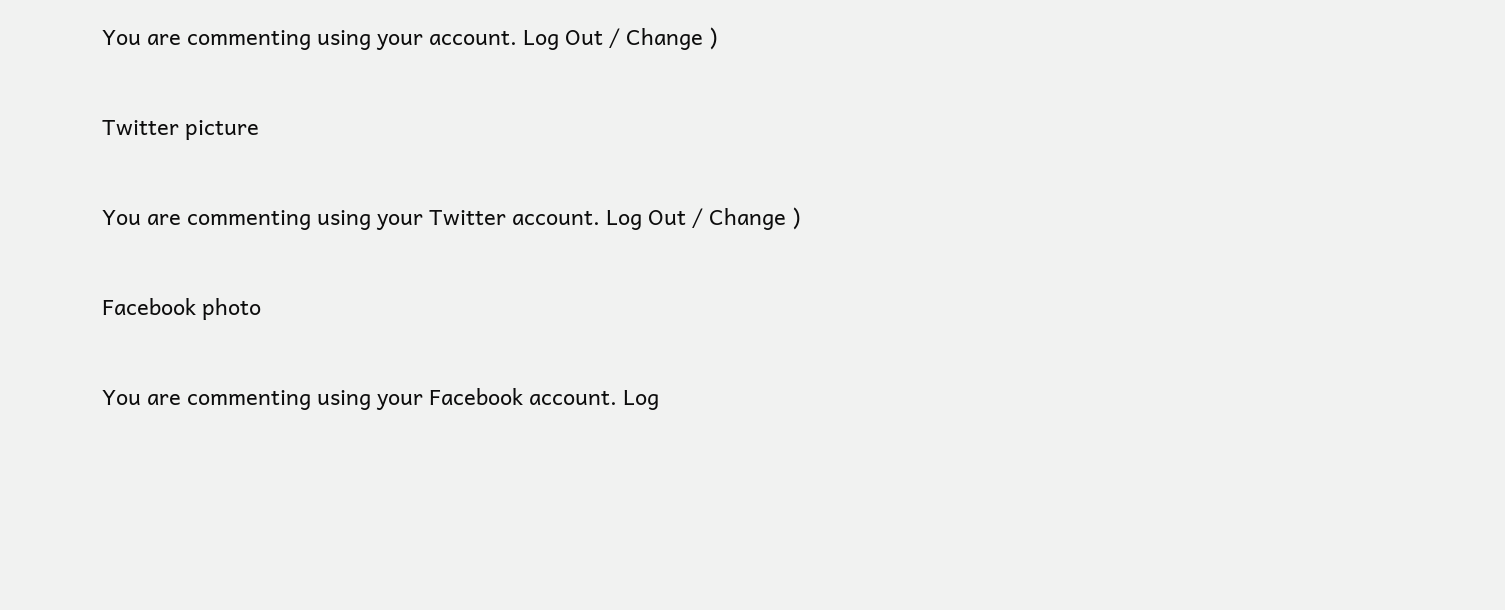You are commenting using your account. Log Out / Change )

Twitter picture

You are commenting using your Twitter account. Log Out / Change )

Facebook photo

You are commenting using your Facebook account. Log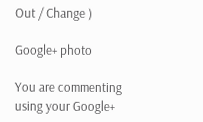Out / Change )

Google+ photo

You are commenting using your Google+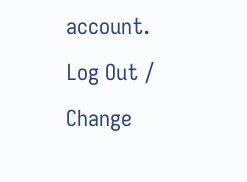account. Log Out / Change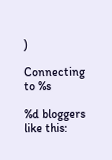)

Connecting to %s

%d bloggers like this: